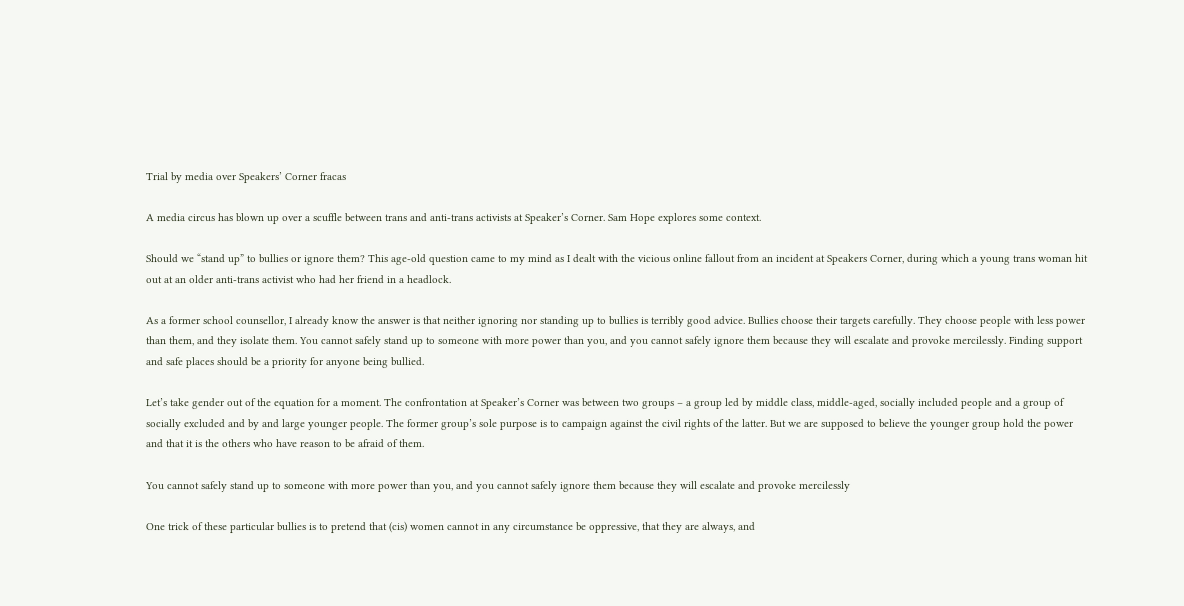Trial by media over Speakers’ Corner fracas

A media circus has blown up over a scuffle between trans and anti-trans activists at Speaker’s Corner. Sam Hope explores some context.

Should we “stand up” to bullies or ignore them? This age-old question came to my mind as I dealt with the vicious online fallout from an incident at Speakers Corner, during which a young trans woman hit out at an older anti-trans activist who had her friend in a headlock.

As a former school counsellor, I already know the answer is that neither ignoring nor standing up to bullies is terribly good advice. Bullies choose their targets carefully. They choose people with less power than them, and they isolate them. You cannot safely stand up to someone with more power than you, and you cannot safely ignore them because they will escalate and provoke mercilessly. Finding support and safe places should be a priority for anyone being bullied.

Let’s take gender out of the equation for a moment. The confrontation at Speaker’s Corner was between two groups – a group led by middle class, middle-aged, socially included people and a group of socially excluded and by and large younger people. The former group’s sole purpose is to campaign against the civil rights of the latter. But we are supposed to believe the younger group hold the power and that it is the others who have reason to be afraid of them.

You cannot safely stand up to someone with more power than you, and you cannot safely ignore them because they will escalate and provoke mercilessly

One trick of these particular bullies is to pretend that (cis) women cannot in any circumstance be oppressive, that they are always, and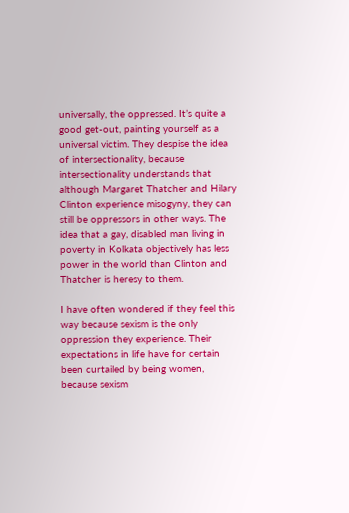universally, the oppressed. It’s quite a good get-out, painting yourself as a universal victim. They despise the idea of intersectionality, because intersectionality understands that although Margaret Thatcher and Hilary Clinton experience misogyny, they can still be oppressors in other ways. The idea that a gay, disabled man living in poverty in Kolkata objectively has less power in the world than Clinton and Thatcher is heresy to them.

I have often wondered if they feel this way because sexism is the only oppression they experience. Their expectations in life have for certain been curtailed by being women, because sexism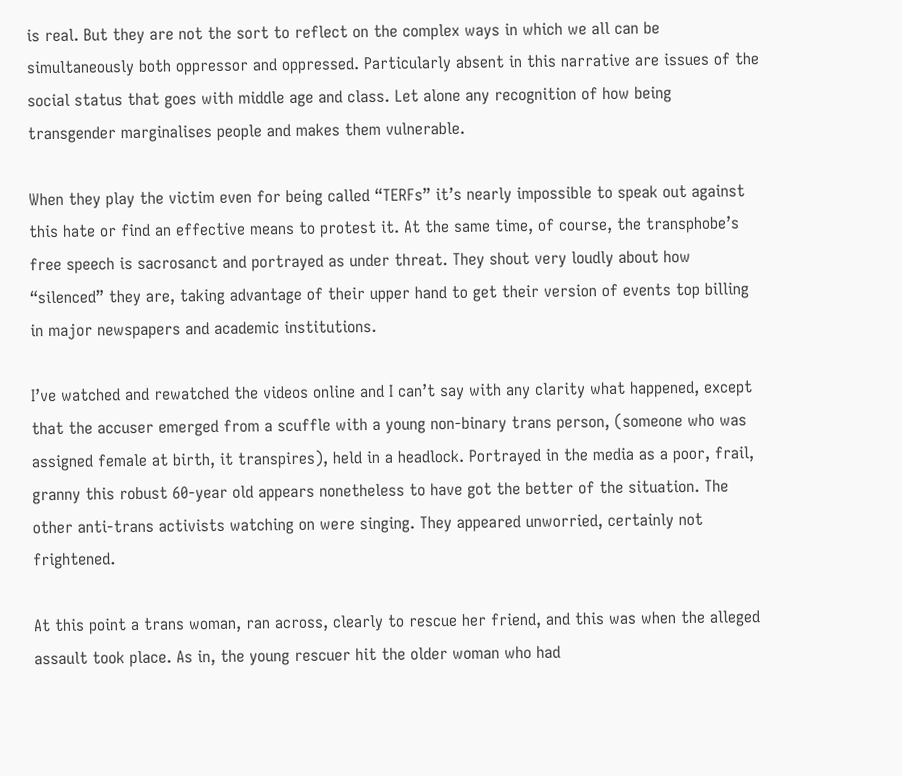is real. But they are not the sort to reflect on the complex ways in which we all can be simultaneously both oppressor and oppressed. Particularly absent in this narrative are issues of the social status that goes with middle age and class. Let alone any recognition of how being transgender marginalises people and makes them vulnerable.

When they play the victim even for being called “TERFs” it’s nearly impossible to speak out against this hate or find an effective means to protest it. At the same time, of course, the transphobe’s free speech is sacrosanct and portrayed as under threat. They shout very loudly about how “silenced” they are, taking advantage of their upper hand to get their version of events top billing in major newspapers and academic institutions.

I’ve watched and rewatched the videos online and I can’t say with any clarity what happened, except that the accuser emerged from a scuffle with a young non-binary trans person, (someone who was assigned female at birth, it transpires), held in a headlock. Portrayed in the media as a poor, frail, granny this robust 60-year old appears nonetheless to have got the better of the situation. The other anti-trans activists watching on were singing. They appeared unworried, certainly not frightened.

At this point a trans woman, ran across, clearly to rescue her friend, and this was when the alleged assault took place. As in, the young rescuer hit the older woman who had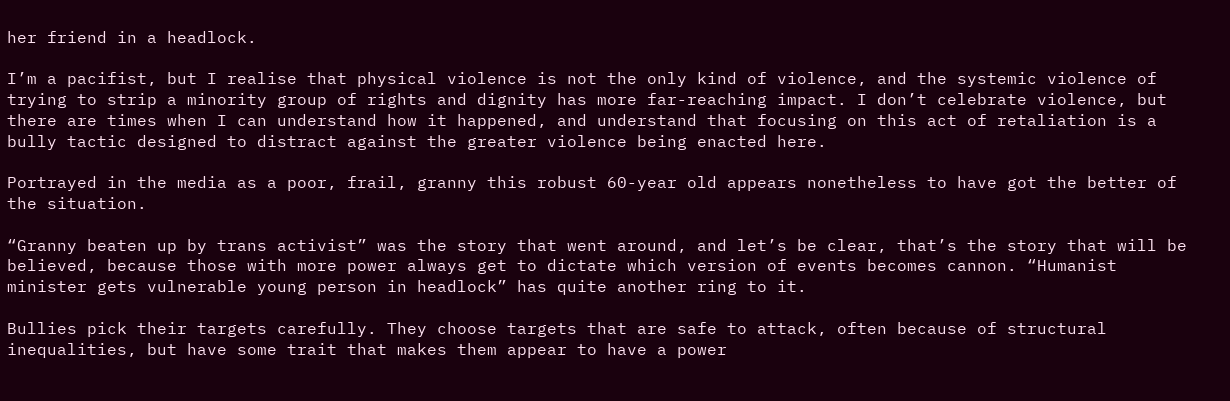her friend in a headlock.

I’m a pacifist, but I realise that physical violence is not the only kind of violence, and the systemic violence of trying to strip a minority group of rights and dignity has more far-reaching impact. I don’t celebrate violence, but there are times when I can understand how it happened, and understand that focusing on this act of retaliation is a bully tactic designed to distract against the greater violence being enacted here.

Portrayed in the media as a poor, frail, granny this robust 60-year old appears nonetheless to have got the better of the situation.

“Granny beaten up by trans activist” was the story that went around, and let’s be clear, that’s the story that will be believed, because those with more power always get to dictate which version of events becomes cannon. “Humanist minister gets vulnerable young person in headlock” has quite another ring to it.

Bullies pick their targets carefully. They choose targets that are safe to attack, often because of structural inequalities, but have some trait that makes them appear to have a power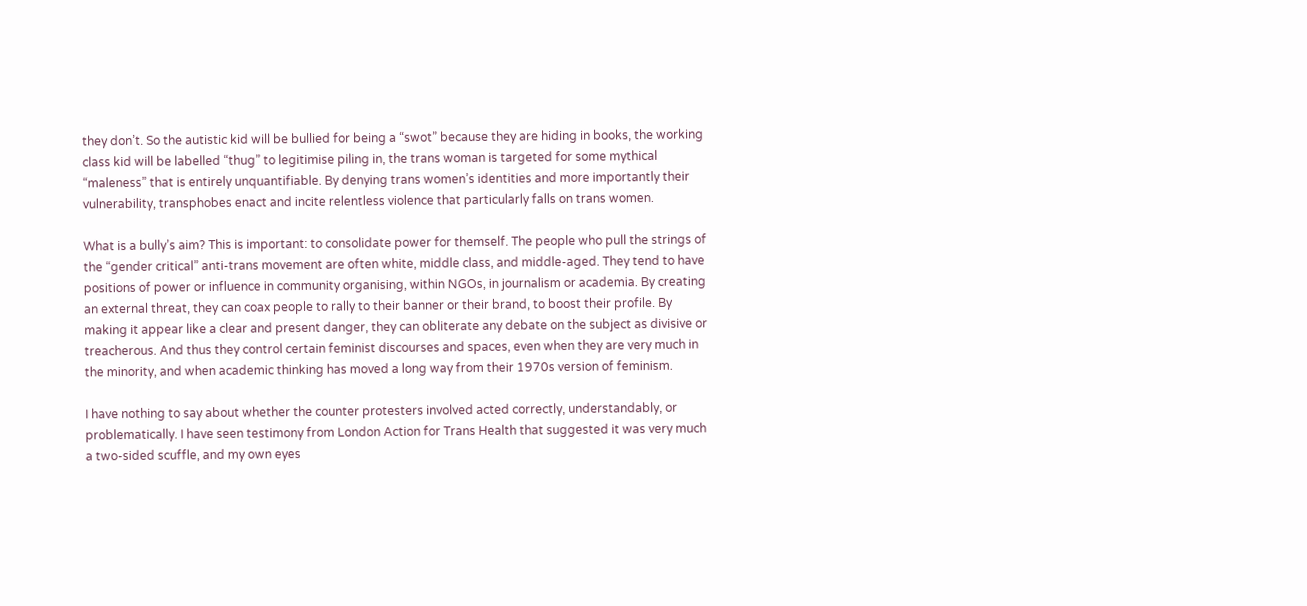they don’t. So the autistic kid will be bullied for being a “swot” because they are hiding in books, the working class kid will be labelled “thug” to legitimise piling in, the trans woman is targeted for some mythical “maleness” that is entirely unquantifiable. By denying trans women’s identities and more importantly their vulnerability, transphobes enact and incite relentless violence that particularly falls on trans women.

What is a bully’s aim? This is important: to consolidate power for themself. The people who pull the strings of the “gender critical” anti-trans movement are often white, middle class, and middle-aged. They tend to have positions of power or influence in community organising, within NGOs, in journalism or academia. By creating an external threat, they can coax people to rally to their banner or their brand, to boost their profile. By making it appear like a clear and present danger, they can obliterate any debate on the subject as divisive or treacherous. And thus they control certain feminist discourses and spaces, even when they are very much in the minority, and when academic thinking has moved a long way from their 1970s version of feminism.

I have nothing to say about whether the counter protesters involved acted correctly, understandably, or problematically. I have seen testimony from London Action for Trans Health that suggested it was very much a two-sided scuffle, and my own eyes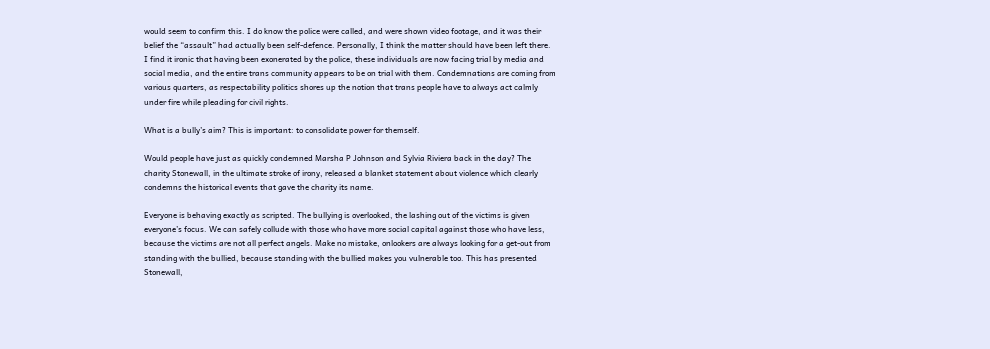would seem to confirm this. I do know the police were called, and were shown video footage, and it was their belief the “assault” had actually been self-defence. Personally, I think the matter should have been left there. I find it ironic that having been exonerated by the police, these individuals are now facing trial by media and social media, and the entire trans community appears to be on trial with them. Condemnations are coming from various quarters, as respectability politics shores up the notion that trans people have to always act calmly under fire while pleading for civil rights.

What is a bully’s aim? This is important: to consolidate power for themself.

Would people have just as quickly condemned Marsha P Johnson and Sylvia Riviera back in the day? The charity Stonewall, in the ultimate stroke of irony, released a blanket statement about violence which clearly condemns the historical events that gave the charity its name.

Everyone is behaving exactly as scripted. The bullying is overlooked, the lashing out of the victims is given everyone’s focus. We can safely collude with those who have more social capital against those who have less, because the victims are not all perfect angels. Make no mistake, onlookers are always looking for a get-out from standing with the bullied, because standing with the bullied makes you vulnerable too. This has presented Stonewall,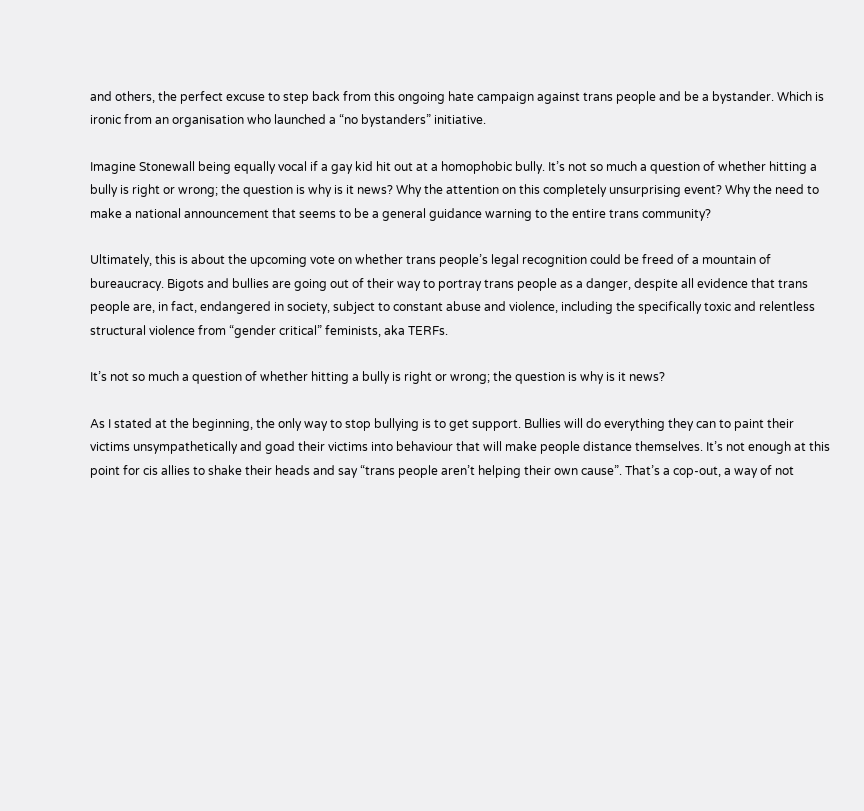and others, the perfect excuse to step back from this ongoing hate campaign against trans people and be a bystander. Which is ironic from an organisation who launched a “no bystanders” initiative.

Imagine Stonewall being equally vocal if a gay kid hit out at a homophobic bully. It’s not so much a question of whether hitting a bully is right or wrong; the question is why is it news? Why the attention on this completely unsurprising event? Why the need to make a national announcement that seems to be a general guidance warning to the entire trans community?

Ultimately, this is about the upcoming vote on whether trans people’s legal recognition could be freed of a mountain of bureaucracy. Bigots and bullies are going out of their way to portray trans people as a danger, despite all evidence that trans people are, in fact, endangered in society, subject to constant abuse and violence, including the specifically toxic and relentless structural violence from “gender critical” feminists, aka TERFs.

It’s not so much a question of whether hitting a bully is right or wrong; the question is why is it news?

As I stated at the beginning, the only way to stop bullying is to get support. Bullies will do everything they can to paint their victims unsympathetically and goad their victims into behaviour that will make people distance themselves. It’s not enough at this point for cis allies to shake their heads and say “trans people aren’t helping their own cause”. That’s a cop-out, a way of not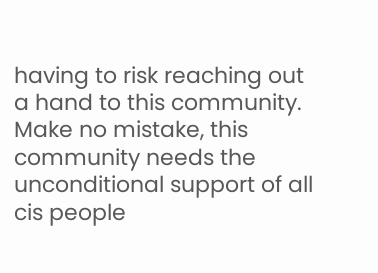having to risk reaching out a hand to this community. Make no mistake, this community needs the unconditional support of all cis people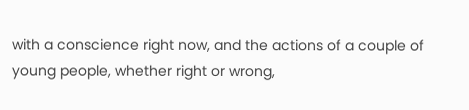with a conscience right now, and the actions of a couple of young people, whether right or wrong,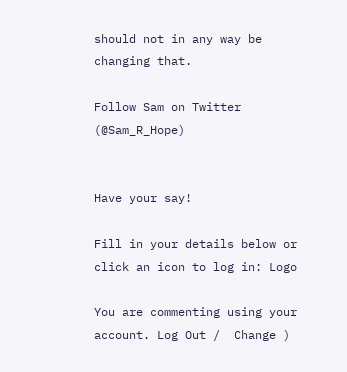should not in any way be changing that.

Follow Sam on Twitter (@Sam_R_Hope)


Have your say!

Fill in your details below or click an icon to log in: Logo

You are commenting using your account. Log Out /  Change )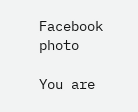Facebook photo

You are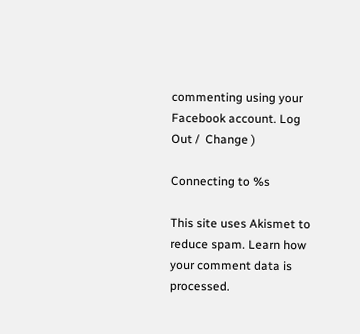commenting using your Facebook account. Log Out /  Change )

Connecting to %s

This site uses Akismet to reduce spam. Learn how your comment data is processed.